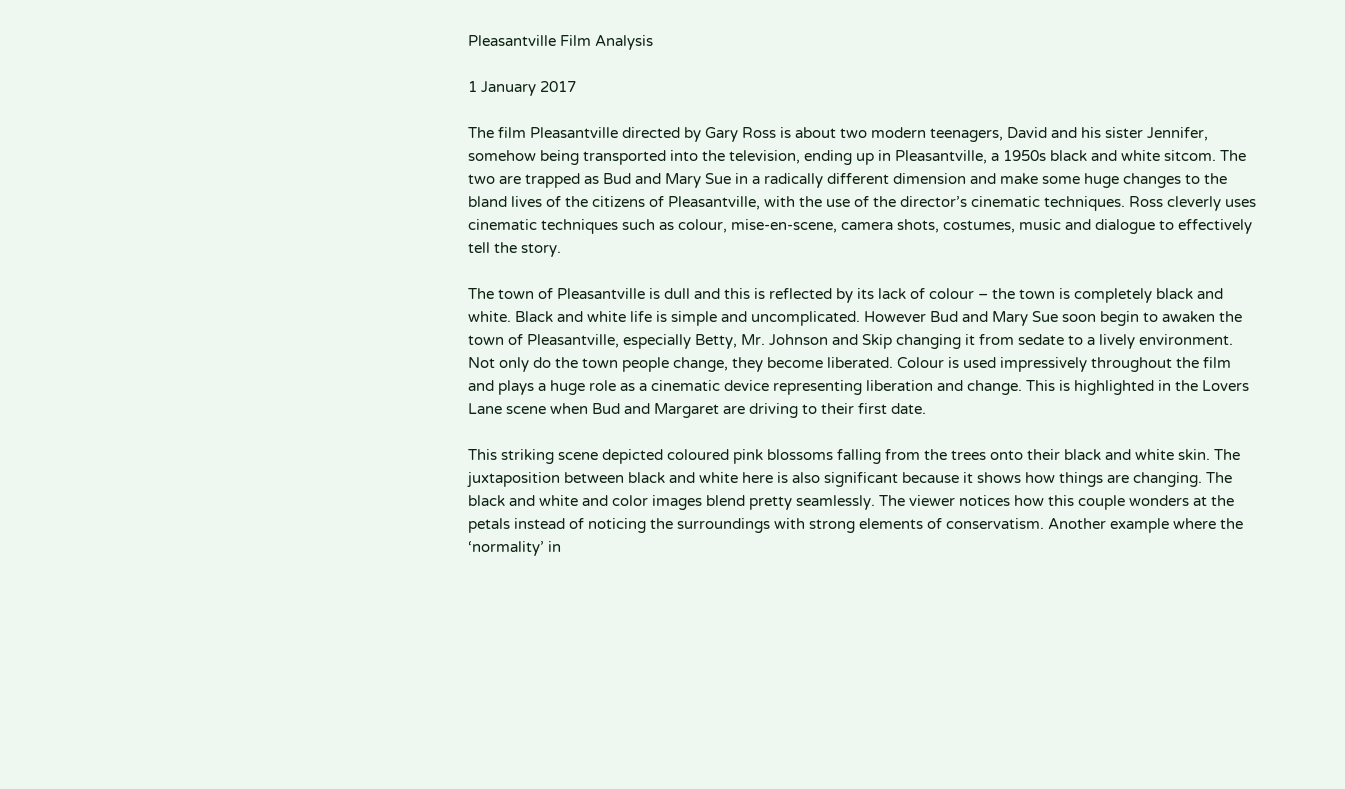Pleasantville Film Analysis

1 January 2017

The film Pleasantville directed by Gary Ross is about two modern teenagers, David and his sister Jennifer, somehow being transported into the television, ending up in Pleasantville, a 1950s black and white sitcom. The two are trapped as Bud and Mary Sue in a radically different dimension and make some huge changes to the bland lives of the citizens of Pleasantville, with the use of the director’s cinematic techniques. Ross cleverly uses cinematic techniques such as colour, mise-en-scene, camera shots, costumes, music and dialogue to effectively tell the story.

The town of Pleasantville is dull and this is reflected by its lack of colour – the town is completely black and white. Black and white life is simple and uncomplicated. However Bud and Mary Sue soon begin to awaken the town of Pleasantville, especially Betty, Mr. Johnson and Skip changing it from sedate to a lively environment. Not only do the town people change, they become liberated. Colour is used impressively throughout the film and plays a huge role as a cinematic device representing liberation and change. This is highlighted in the Lovers Lane scene when Bud and Margaret are driving to their first date.

This striking scene depicted coloured pink blossoms falling from the trees onto their black and white skin. The juxtaposition between black and white here is also significant because it shows how things are changing. The black and white and color images blend pretty seamlessly. The viewer notices how this couple wonders at the petals instead of noticing the surroundings with strong elements of conservatism. Another example where the ‘normality’ in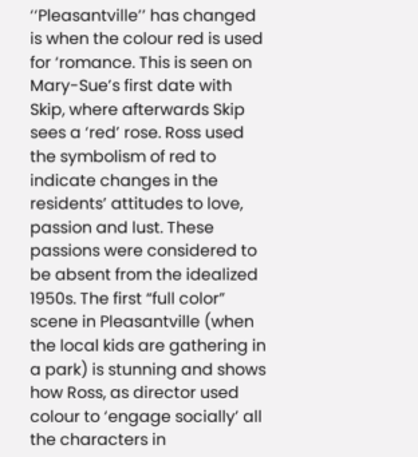‘‘Pleasantville’’ has changed is when the colour red is used for ‘romance. This is seen on Mary-Sue’s first date with Skip, where afterwards Skip sees a ‘red’ rose. Ross used the symbolism of red to indicate changes in the residents’ attitudes to love, passion and lust. These passions were considered to be absent from the idealized 1950s. The first “full color” scene in Pleasantville (when the local kids are gathering in a park) is stunning and shows how Ross, as director used colour to ‘engage socially’ all the characters in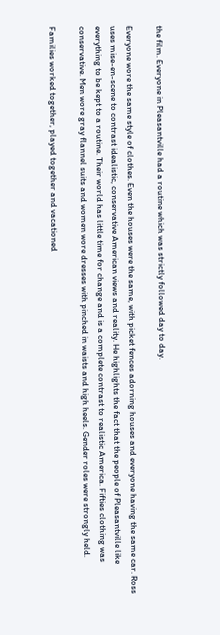the film. Everyone in Pleasantville had a routine which was strictly followed day to day.

Everyone wore the same style of clothes. Even the houses were the same, with picket fences adorning houses and everyone having the same car. Ross uses mise-en-scene to contrast idealistic, conservative American views and reality. He highlights the fact that the people of Pleasantville like everything to be kept to a routine. Their world has little time for change and is a complete contrast to realistic America. Fifties clothing was conservative. Men wore gray flannel suits and women wore dresses with pinched in waists and high heels. Gender roles were strongly held.

Families worked together, played together and vacationed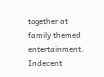together at family themed entertainment. Indecent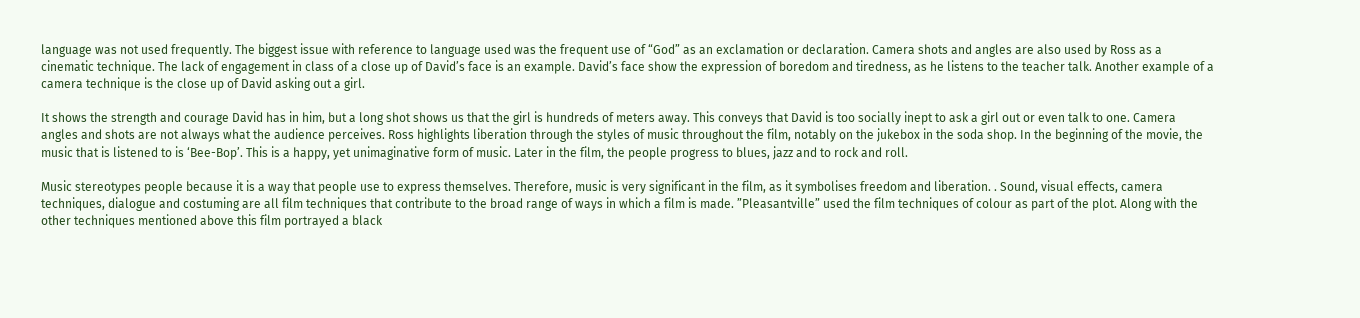language was not used frequently. The biggest issue with reference to language used was the frequent use of “God” as an exclamation or declaration. Camera shots and angles are also used by Ross as a cinematic technique. The lack of engagement in class of a close up of David’s face is an example. David’s face show the expression of boredom and tiredness, as he listens to the teacher talk. Another example of a camera technique is the close up of David asking out a girl.

It shows the strength and courage David has in him, but a long shot shows us that the girl is hundreds of meters away. This conveys that David is too socially inept to ask a girl out or even talk to one. Camera angles and shots are not always what the audience perceives. Ross highlights liberation through the styles of music throughout the film, notably on the jukebox in the soda shop. In the beginning of the movie, the music that is listened to is ‘Bee-Bop’. This is a happy, yet unimaginative form of music. Later in the film, the people progress to blues, jazz and to rock and roll.

Music stereotypes people because it is a way that people use to express themselves. Therefore, music is very significant in the film, as it symbolises freedom and liberation. . Sound, visual effects, camera techniques, dialogue and costuming are all film techniques that contribute to the broad range of ways in which a film is made. ”Pleasantville” used the film techniques of colour as part of the plot. Along with the other techniques mentioned above this film portrayed a black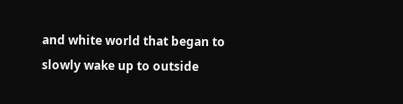and white world that began to slowly wake up to outside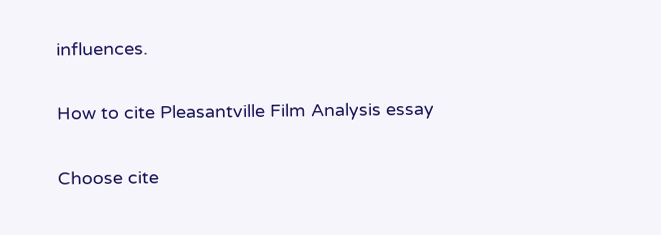influences.

How to cite Pleasantville Film Analysis essay

Choose cite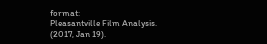format:
Pleasantville Film Analysis. (2017, Jan 19).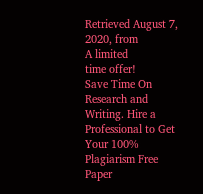Retrieved August 7, 2020, from
A limited
time offer!
Save Time On Research and Writing. Hire a Professional to Get Your 100% Plagiarism Free Paper